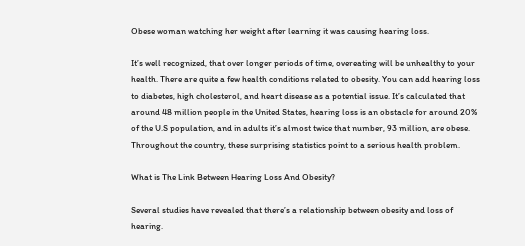Obese woman watching her weight after learning it was causing hearing loss.

It’s well recognized, that over longer periods of time, overeating will be unhealthy to your health. There are quite a few health conditions related to obesity. You can add hearing loss to diabetes, high cholesterol, and heart disease as a potential issue. It’s calculated that around 48 million people in the United States, hearing loss is an obstacle for around 20% of the U.S population, and in adults it’s almost twice that number, 93 million, are obese. Throughout the country, these surprising statistics point to a serious health problem.

What is The Link Between Hearing Loss And Obesity?

Several studies have revealed that there’s a relationship between obesity and loss of hearing.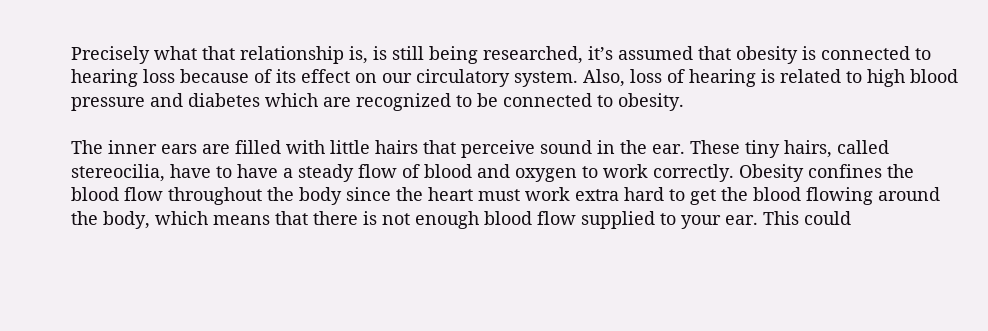Precisely what that relationship is, is still being researched, it’s assumed that obesity is connected to hearing loss because of its effect on our circulatory system. Also, loss of hearing is related to high blood pressure and diabetes which are recognized to be connected to obesity.

The inner ears are filled with little hairs that perceive sound in the ear. These tiny hairs, called stereocilia, have to have a steady flow of blood and oxygen to work correctly. Obesity confines the blood flow throughout the body since the heart must work extra hard to get the blood flowing around the body, which means that there is not enough blood flow supplied to your ear. This could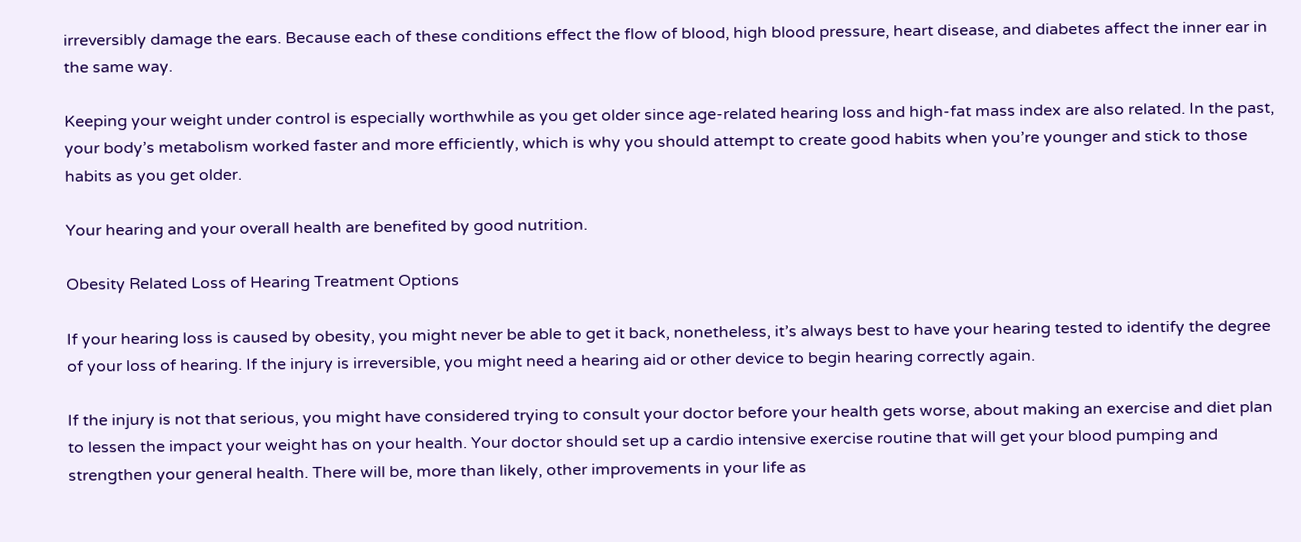irreversibly damage the ears. Because each of these conditions effect the flow of blood, high blood pressure, heart disease, and diabetes affect the inner ear in the same way.

Keeping your weight under control is especially worthwhile as you get older since age-related hearing loss and high-fat mass index are also related. In the past, your body’s metabolism worked faster and more efficiently, which is why you should attempt to create good habits when you’re younger and stick to those habits as you get older.

Your hearing and your overall health are benefited by good nutrition.

Obesity Related Loss of Hearing Treatment Options

If your hearing loss is caused by obesity, you might never be able to get it back, nonetheless, it’s always best to have your hearing tested to identify the degree of your loss of hearing. If the injury is irreversible, you might need a hearing aid or other device to begin hearing correctly again.

If the injury is not that serious, you might have considered trying to consult your doctor before your health gets worse, about making an exercise and diet plan to lessen the impact your weight has on your health. Your doctor should set up a cardio intensive exercise routine that will get your blood pumping and strengthen your general health. There will be, more than likely, other improvements in your life as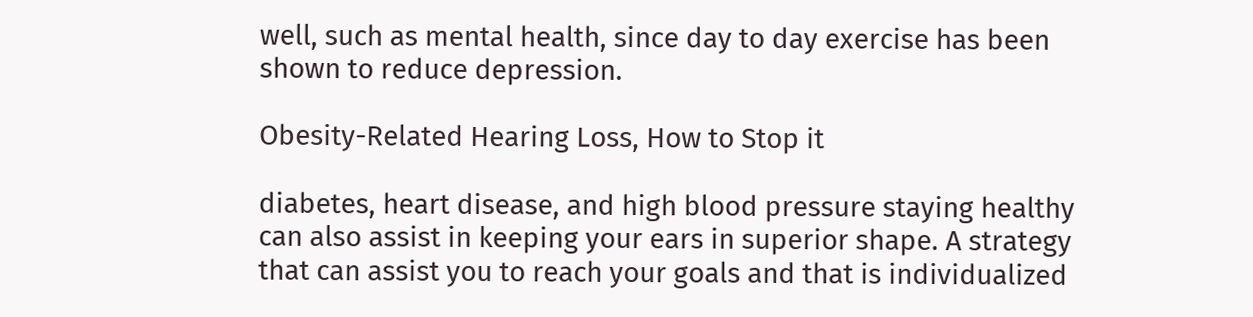well, such as mental health, since day to day exercise has been shown to reduce depression.

Obesity-Related Hearing Loss, How to Stop it

diabetes, heart disease, and high blood pressure staying healthy can also assist in keeping your ears in superior shape. A strategy that can assist you to reach your goals and that is individualized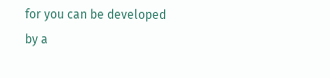for you can be developed by a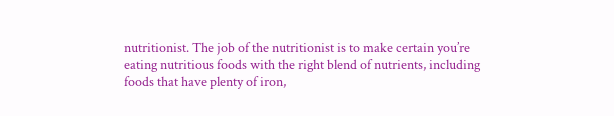nutritionist. The job of the nutritionist is to make certain you’re eating nutritious foods with the right blend of nutrients, including foods that have plenty of iron,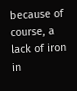because of course, a lack of iron in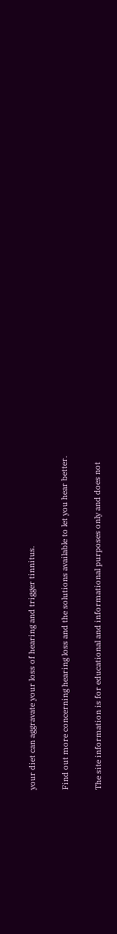your diet can aggravate your loss of hearing and trigger tinnitus.

Find out more concerning hearing loss and the solutions available to let you hear better.

The site information is for educational and informational purposes only and does not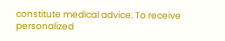constitute medical advice. To receive personalized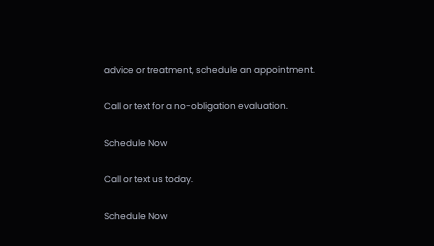advice or treatment, schedule an appointment.

Call or text for a no-obligation evaluation.

Schedule Now

Call or text us today.

Schedule Now